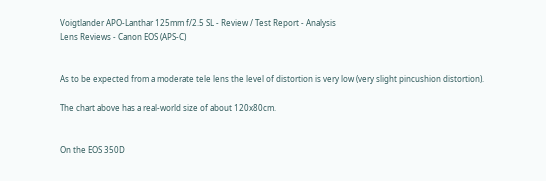Voigtlander APO-Lanthar 125mm f/2.5 SL - Review / Test Report - Analysis
Lens Reviews - Canon EOS (APS-C)


As to be expected from a moderate tele lens the level of distortion is very low (very slight pincushion distortion).

The chart above has a real-world size of about 120x80cm.


On the EOS 350D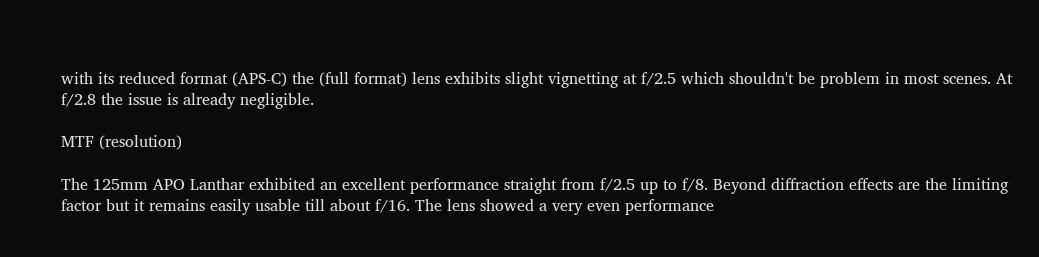with its reduced format (APS-C) the (full format) lens exhibits slight vignetting at f/2.5 which shouldn't be problem in most scenes. At f/2.8 the issue is already negligible.

MTF (resolution)

The 125mm APO Lanthar exhibited an excellent performance straight from f/2.5 up to f/8. Beyond diffraction effects are the limiting factor but it remains easily usable till about f/16. The lens showed a very even performance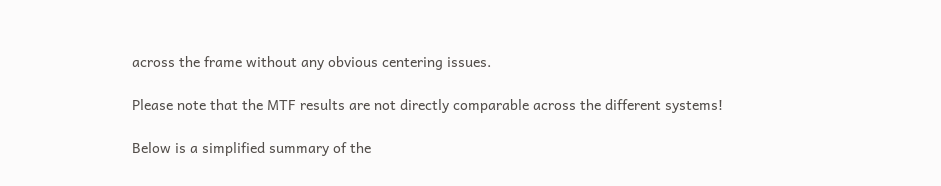across the frame without any obvious centering issues.

Please note that the MTF results are not directly comparable across the different systems!

Below is a simplified summary of the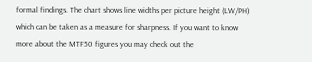formal findings. The chart shows line widths per picture height (LW/PH) which can be taken as a measure for sharpness. If you want to know more about the MTF50 figures you may check out the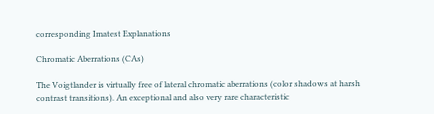corresponding Imatest Explanations

Chromatic Aberrations (CAs)

The Voigtlander is virtually free of lateral chromatic aberrations (color shadows at harsh contrast transitions). An exceptional and also very rare characteristic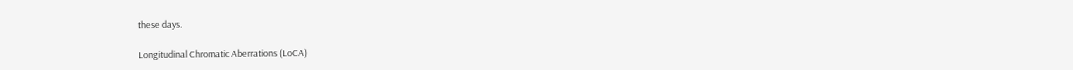these days.

Longitudinal Chromatic Aberrations (LoCA)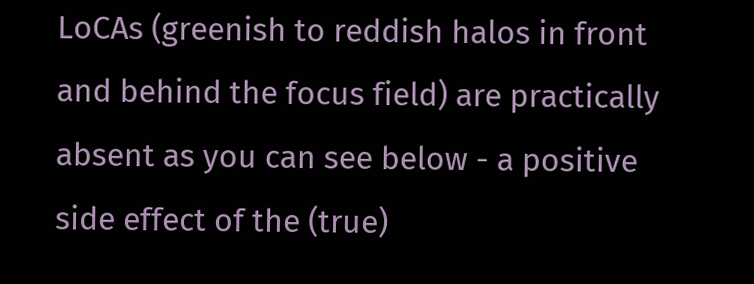LoCAs (greenish to reddish halos in front and behind the focus field) are practically absent as you can see below - a positive side effect of the (true)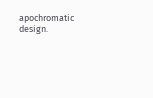apochromatic design.